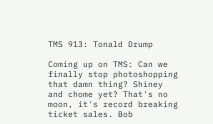TMS 913: Tonald Drump

Coming up on TMS: Can we finally stop photoshopping that damn thing? Shiney and chome yet? That's no moon, it's record breaking ticket sales. Bob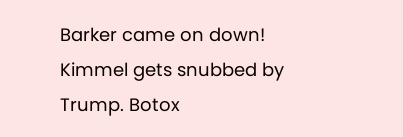Barker came on down! Kimmel gets snubbed by Trump. Botox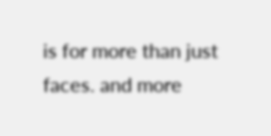is for more than just faces. and more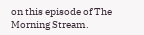on this episode of The Morning Stream.